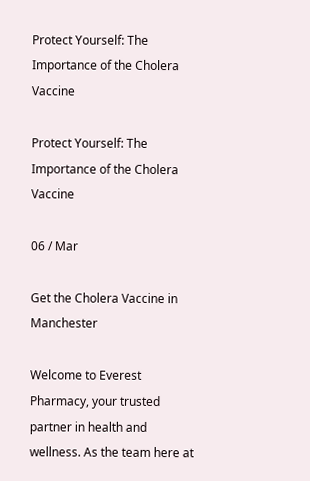Protect Yourself: The Importance of the Cholera Vaccine

Protect Yourself: The Importance of the Cholera Vaccine

06 / Mar

Get the Cholera Vaccine in Manchester

Welcome to Everest Pharmacy, your trusted partner in health and wellness. As the team here at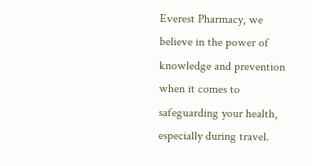Everest Pharmacy, we believe in the power of knowledge and prevention when it comes to safeguarding your health, especially during travel.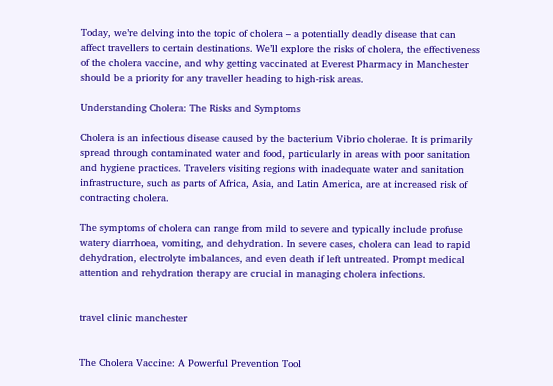Today, we’re delving into the topic of cholera – a potentially deadly disease that can affect travellers to certain destinations. We’ll explore the risks of cholera, the effectiveness of the cholera vaccine, and why getting vaccinated at Everest Pharmacy in Manchester should be a priority for any traveller heading to high-risk areas.

Understanding Cholera: The Risks and Symptoms

Cholera is an infectious disease caused by the bacterium Vibrio cholerae. It is primarily spread through contaminated water and food, particularly in areas with poor sanitation and hygiene practices. Travelers visiting regions with inadequate water and sanitation infrastructure, such as parts of Africa, Asia, and Latin America, are at increased risk of contracting cholera.

The symptoms of cholera can range from mild to severe and typically include profuse watery diarrhoea, vomiting, and dehydration. In severe cases, cholera can lead to rapid dehydration, electrolyte imbalances, and even death if left untreated. Prompt medical attention and rehydration therapy are crucial in managing cholera infections.


travel clinic manchester


The Cholera Vaccine: A Powerful Prevention Tool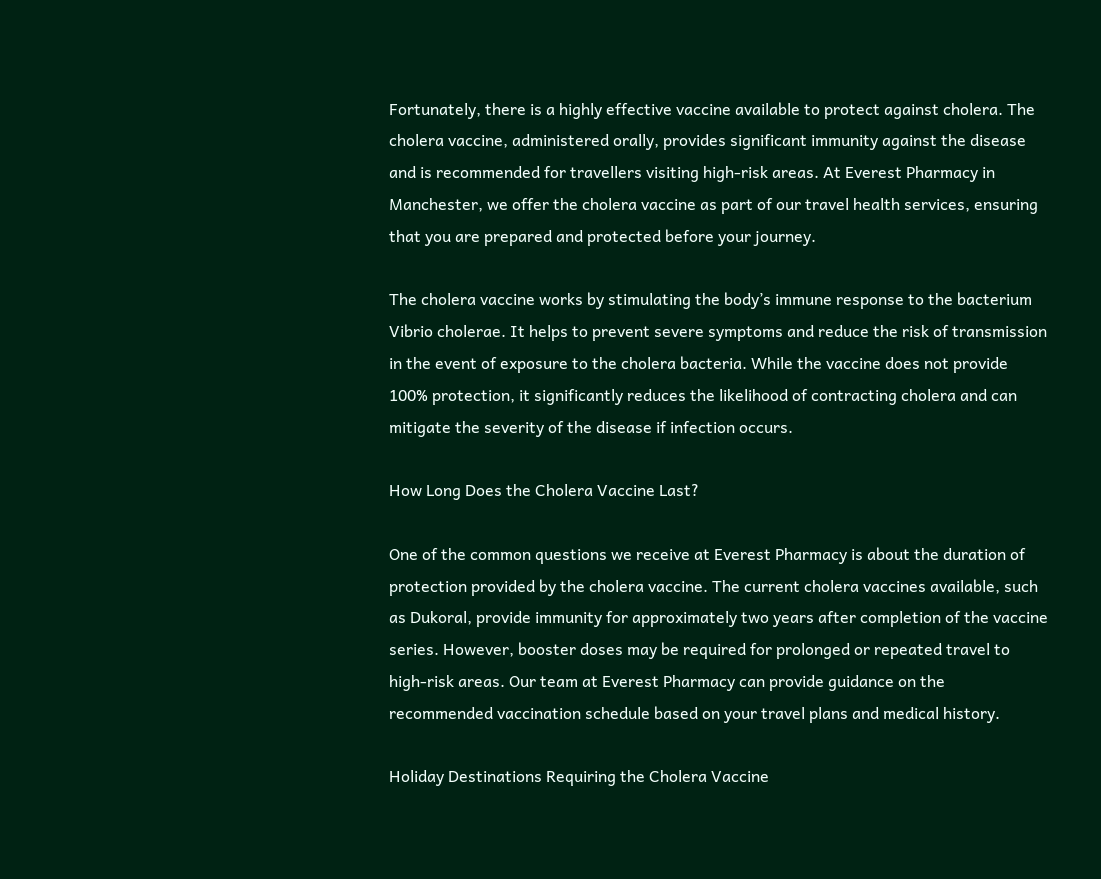Fortunately, there is a highly effective vaccine available to protect against cholera. The cholera vaccine, administered orally, provides significant immunity against the disease and is recommended for travellers visiting high-risk areas. At Everest Pharmacy in Manchester, we offer the cholera vaccine as part of our travel health services, ensuring that you are prepared and protected before your journey.

The cholera vaccine works by stimulating the body’s immune response to the bacterium Vibrio cholerae. It helps to prevent severe symptoms and reduce the risk of transmission in the event of exposure to the cholera bacteria. While the vaccine does not provide 100% protection, it significantly reduces the likelihood of contracting cholera and can mitigate the severity of the disease if infection occurs.

How Long Does the Cholera Vaccine Last?

One of the common questions we receive at Everest Pharmacy is about the duration of protection provided by the cholera vaccine. The current cholera vaccines available, such as Dukoral, provide immunity for approximately two years after completion of the vaccine series. However, booster doses may be required for prolonged or repeated travel to high-risk areas. Our team at Everest Pharmacy can provide guidance on the recommended vaccination schedule based on your travel plans and medical history.

Holiday Destinations Requiring the Cholera Vaccine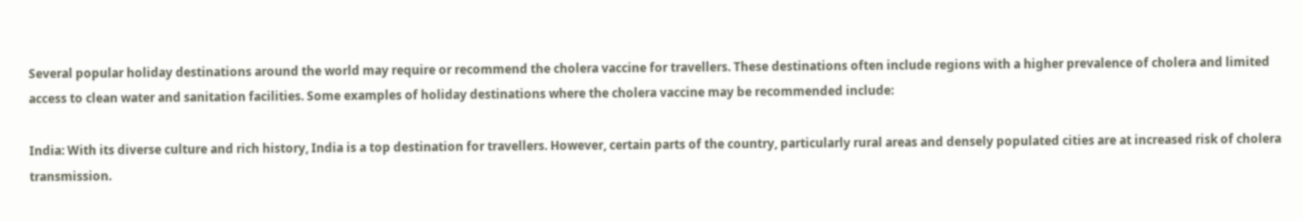Several popular holiday destinations around the world may require or recommend the cholera vaccine for travellers. These destinations often include regions with a higher prevalence of cholera and limited access to clean water and sanitation facilities. Some examples of holiday destinations where the cholera vaccine may be recommended include:

India: With its diverse culture and rich history, India is a top destination for travellers. However, certain parts of the country, particularly rural areas and densely populated cities are at increased risk of cholera transmission.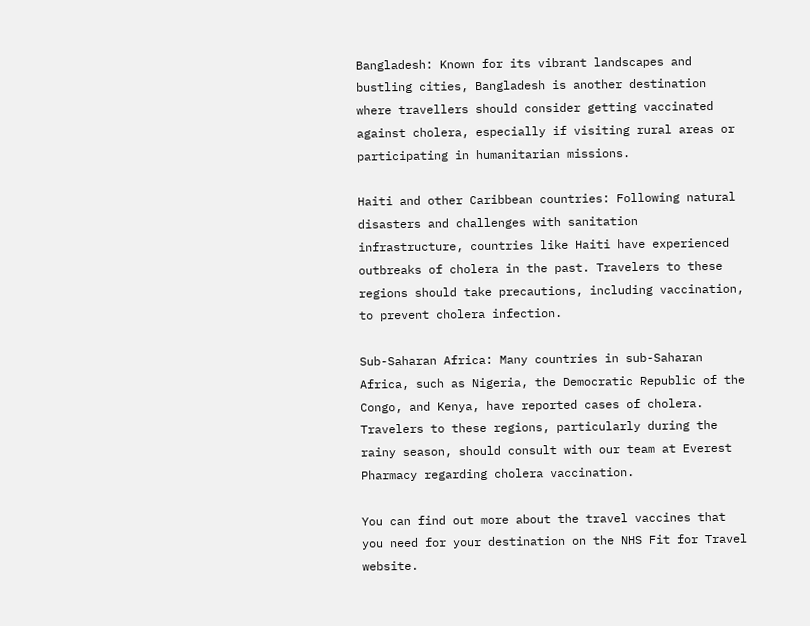Bangladesh: Known for its vibrant landscapes and bustling cities, Bangladesh is another destination where travellers should consider getting vaccinated against cholera, especially if visiting rural areas or participating in humanitarian missions.

Haiti and other Caribbean countries: Following natural disasters and challenges with sanitation infrastructure, countries like Haiti have experienced outbreaks of cholera in the past. Travelers to these regions should take precautions, including vaccination, to prevent cholera infection.

Sub-Saharan Africa: Many countries in sub-Saharan Africa, such as Nigeria, the Democratic Republic of the Congo, and Kenya, have reported cases of cholera. Travelers to these regions, particularly during the rainy season, should consult with our team at Everest Pharmacy regarding cholera vaccination.

You can find out more about the travel vaccines that you need for your destination on the NHS Fit for Travel website.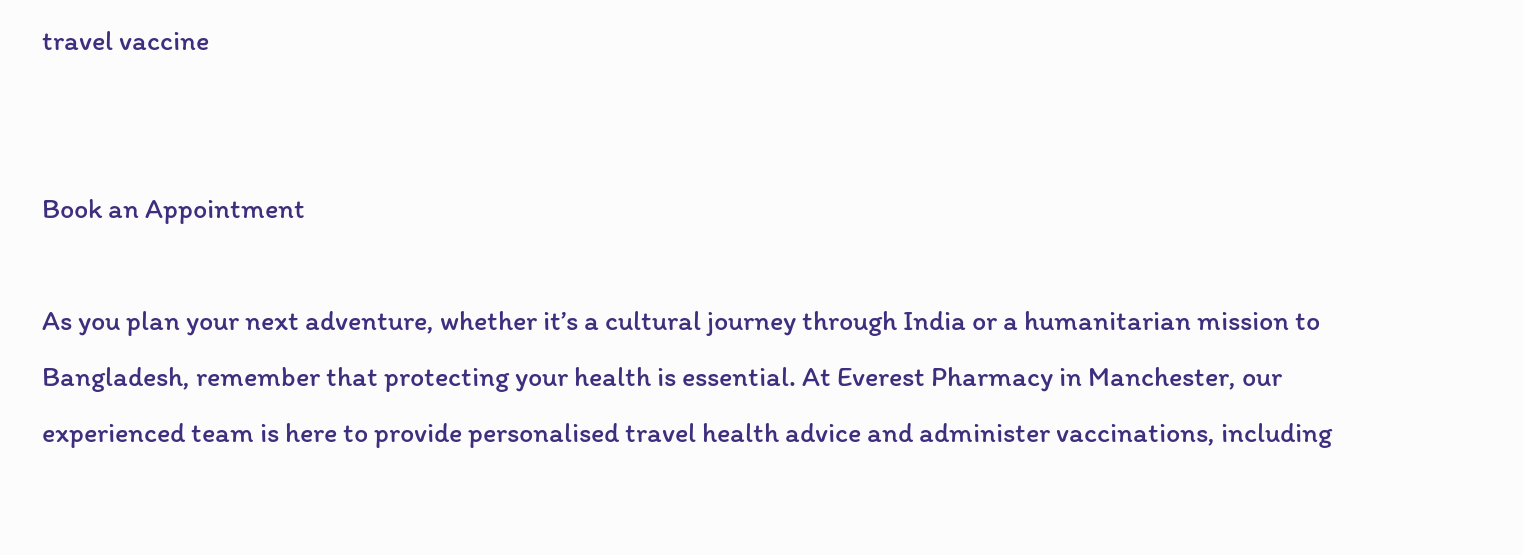travel vaccine


Book an Appointment

As you plan your next adventure, whether it’s a cultural journey through India or a humanitarian mission to Bangladesh, remember that protecting your health is essential. At Everest Pharmacy in Manchester, our experienced team is here to provide personalised travel health advice and administer vaccinations, including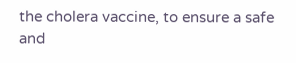the cholera vaccine, to ensure a safe and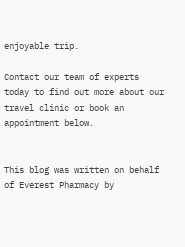enjoyable trip.

Contact our team of experts today to find out more about our travel clinic or book an appointment below.


This blog was written on behalf of Everest Pharmacy by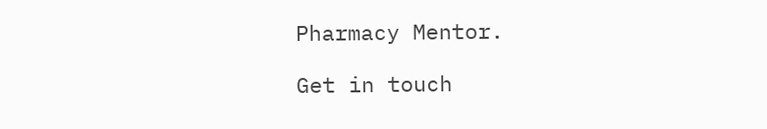Pharmacy Mentor.

Get in touch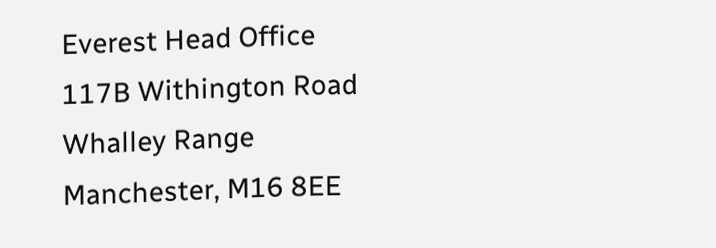Everest Head Office
117B Withington Road
Whalley Range
Manchester, M16 8EE